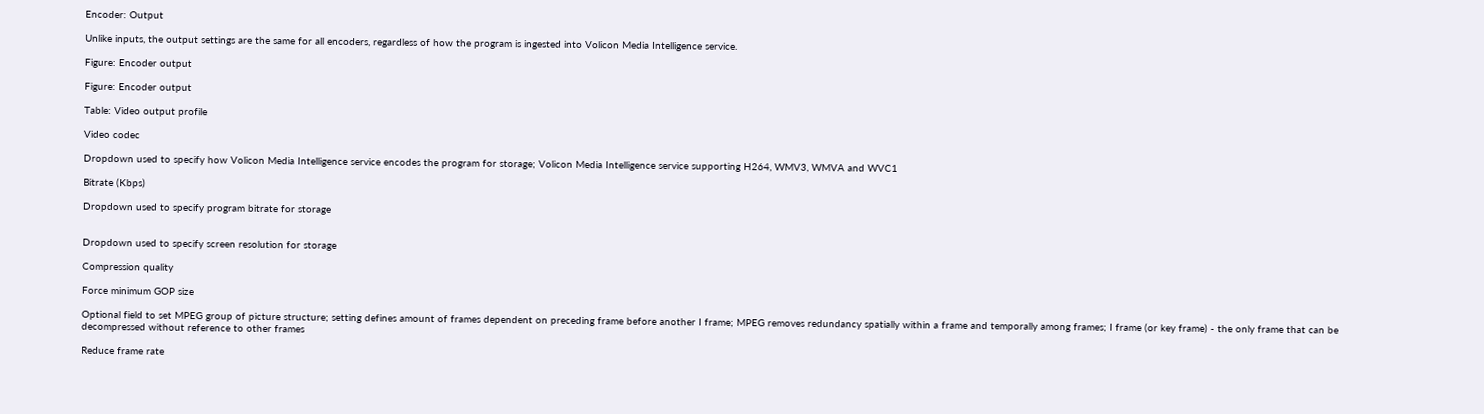Encoder: Output

Unlike inputs, the output settings are the same for all encoders, regardless of how the program is ingested into Volicon Media Intelligence service.

Figure: Encoder output

Figure: Encoder output

Table: Video output profile

Video codec

Dropdown used to specify how Volicon Media Intelligence service encodes the program for storage; Volicon Media Intelligence service supporting H264, WMV3, WMVA and WVC1

Bitrate (Kbps)

Dropdown used to specify program bitrate for storage


Dropdown used to specify screen resolution for storage

Compression quality

Force minimum GOP size

Optional field to set MPEG group of picture structure; setting defines amount of frames dependent on preceding frame before another I frame; MPEG removes redundancy spatially within a frame and temporally among frames; I frame (or key frame) - the only frame that can be decompressed without reference to other frames

Reduce frame rate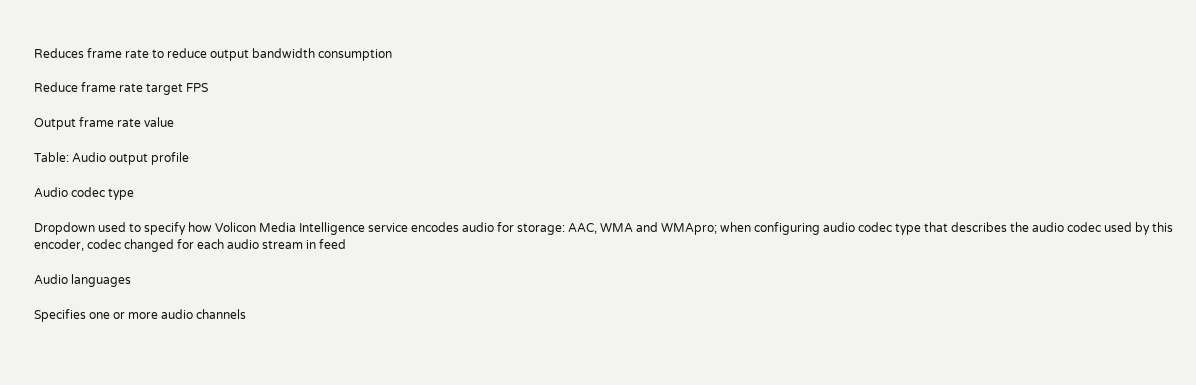Reduces frame rate to reduce output bandwidth consumption

Reduce frame rate target FPS

Output frame rate value

Table: Audio output profile

Audio codec type

Dropdown used to specify how Volicon Media Intelligence service encodes audio for storage: AAC, WMA and WMApro; when configuring audio codec type that describes the audio codec used by this encoder, codec changed for each audio stream in feed

Audio languages

Specifies one or more audio channels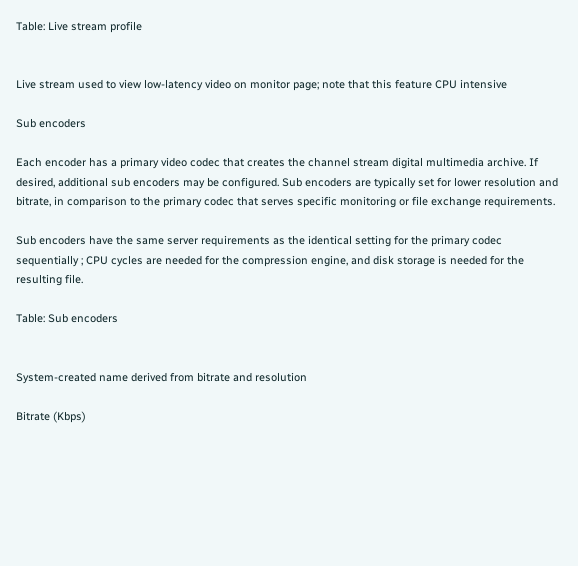Table: Live stream profile


Live stream used to view low-latency video on monitor page; note that this feature CPU intensive

Sub encoders

Each encoder has a primary video codec that creates the channel stream digital multimedia archive. If desired, additional sub encoders may be configured. Sub encoders are typically set for lower resolution and bitrate, in comparison to the primary codec that serves specific monitoring or file exchange requirements.

Sub encoders have the same server requirements as the identical setting for the primary codec sequentially ; CPU cycles are needed for the compression engine, and disk storage is needed for the resulting file.

Table: Sub encoders


System-created name derived from bitrate and resolution

Bitrate (Kbps)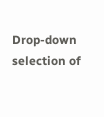Drop-down selection of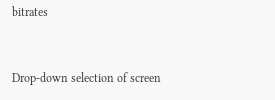bitrates


Drop-down selection of screen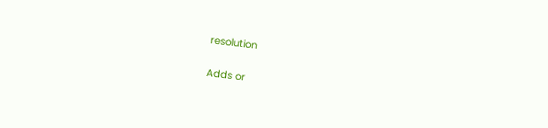resolution


Adds or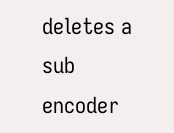deletes a sub encoder